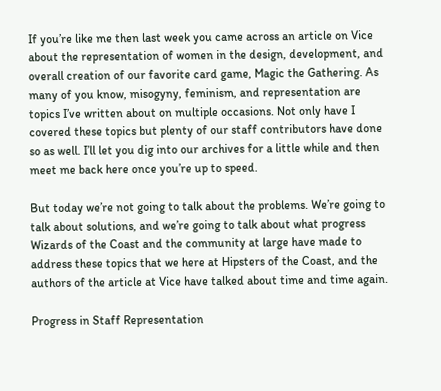If you’re like me then last week you came across an article on Vice about the representation of women in the design, development, and overall creation of our favorite card game, Magic the Gathering. As many of you know, misogyny, feminism, and representation are topics I’ve written about on multiple occasions. Not only have I covered these topics but plenty of our staff contributors have done so as well. I’ll let you dig into our archives for a little while and then meet me back here once you’re up to speed.

But today we’re not going to talk about the problems. We’re going to talk about solutions, and we’re going to talk about what progress Wizards of the Coast and the community at large have made to address these topics that we here at Hipsters of the Coast, and the authors of the article at Vice have talked about time and time again.

Progress in Staff Representation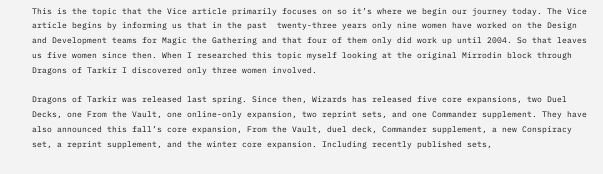This is the topic that the Vice article primarily focuses on so it’s where we begin our journey today. The Vice article begins by informing us that in the past  twenty-three years only nine women have worked on the Design and Development teams for Magic the Gathering and that four of them only did work up until 2004. So that leaves us five women since then. When I researched this topic myself looking at the original Mirrodin block through Dragons of Tarkir I discovered only three women involved.

Dragons of Tarkir was released last spring. Since then, Wizards has released five core expansions, two Duel Decks, one From the Vault, one online-only expansion, two reprint sets, and one Commander supplement. They have also announced this fall’s core expansion, From the Vault, duel deck, Commander supplement, a new Conspiracy set, a reprint supplement, and the winter core expansion. Including recently published sets,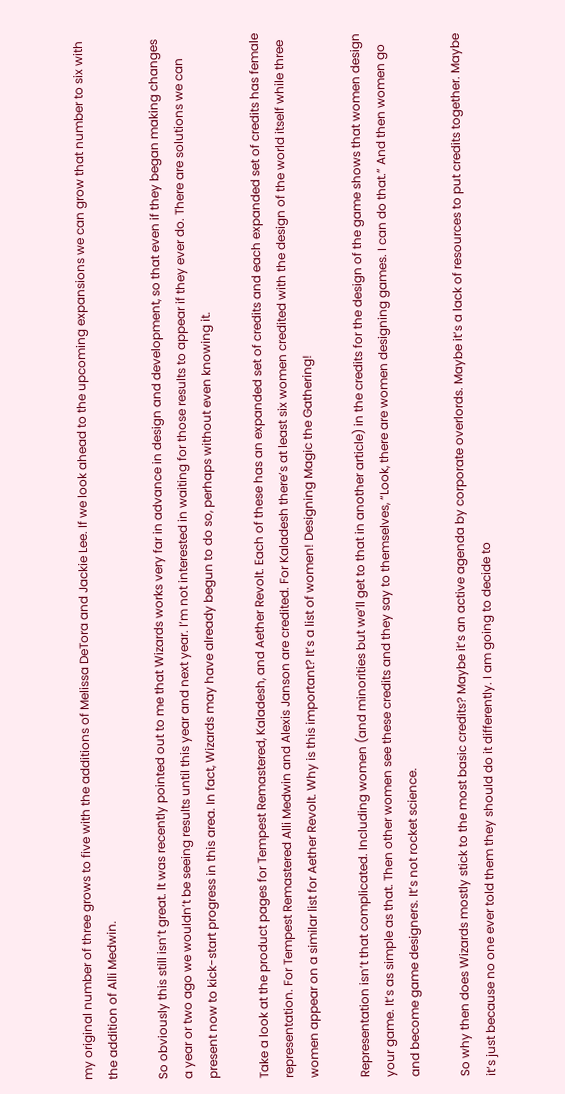my original number of three grows to five with the additions of Melissa DeTora and Jackie Lee. If we look ahead to the upcoming expansions we can grow that number to six with the addition of Alli Medwin.

So obviously this still isn’t great. It was recently pointed out to me that Wizards works very far in advance in design and development, so that even if they began making changes a year or two ago we wouldn’t be seeing results until this year and next year. I’m not interested in waiting for those results to appear if they ever do. There are solutions we can present now to kick-start progress in this area. In fact, Wizards may have already begun to do so, perhaps without even knowing it.

Take a look at the product pages for Tempest Remastered, Kaladesh, and Aether Revolt. Each of these has an expanded set of credits and each expanded set of credits has female representation. For Tempest Remastered Alli Medwin and Alexis Janson are credited. For Kaladesh there’s at least six women credited with the design of the world itself while three women appear on a similar list for Aether Revolt. Why is this important? It’s a list of women! Designing Magic the Gathering!

Representation isn’t that complicated. Including women (and minorities but we’ll get to that in another article) in the credits for the design of the game shows that women design your game. It’s as simple as that. Then other women see these credits and they say to themselves, “Look, there are women designing games. I can do that.” And then women go and become game designers. It’s not rocket science.

So why then does Wizards mostly stick to the most basic credits? Maybe it’s an active agenda by corporate overlords. Maybe it’s a lack of resources to put credits together. Maybe it’s just because no one ever told them they should do it differently. I am going to decide to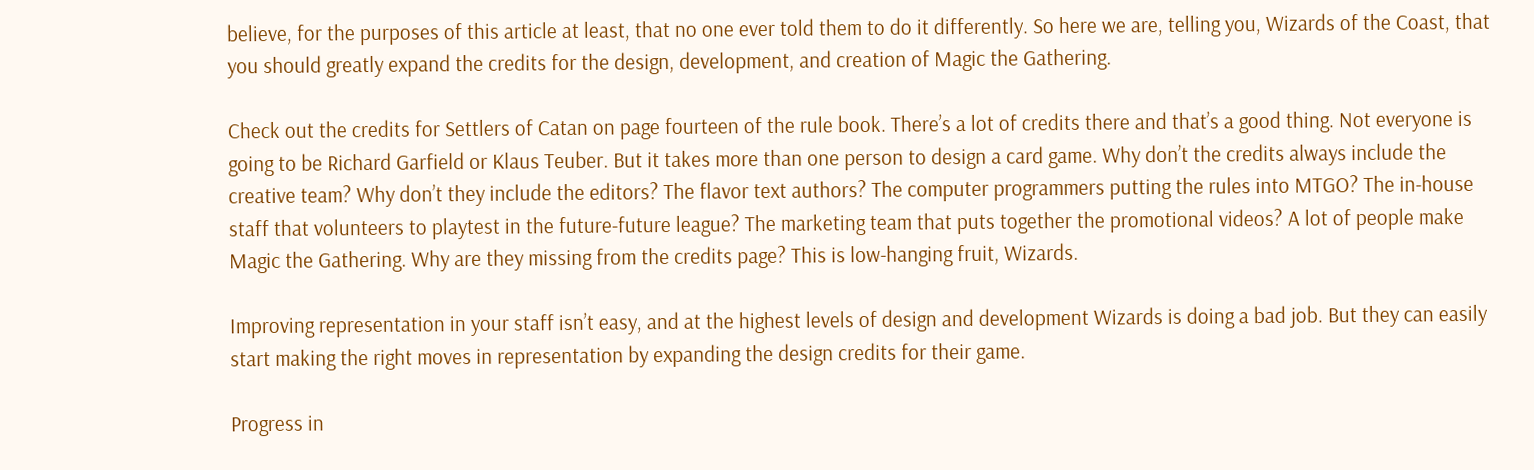believe, for the purposes of this article at least, that no one ever told them to do it differently. So here we are, telling you, Wizards of the Coast, that you should greatly expand the credits for the design, development, and creation of Magic the Gathering.

Check out the credits for Settlers of Catan on page fourteen of the rule book. There’s a lot of credits there and that’s a good thing. Not everyone is going to be Richard Garfield or Klaus Teuber. But it takes more than one person to design a card game. Why don’t the credits always include the creative team? Why don’t they include the editors? The flavor text authors? The computer programmers putting the rules into MTGO? The in-house staff that volunteers to playtest in the future-future league? The marketing team that puts together the promotional videos? A lot of people make Magic the Gathering. Why are they missing from the credits page? This is low-hanging fruit, Wizards.

Improving representation in your staff isn’t easy, and at the highest levels of design and development Wizards is doing a bad job. But they can easily start making the right moves in representation by expanding the design credits for their game.

Progress in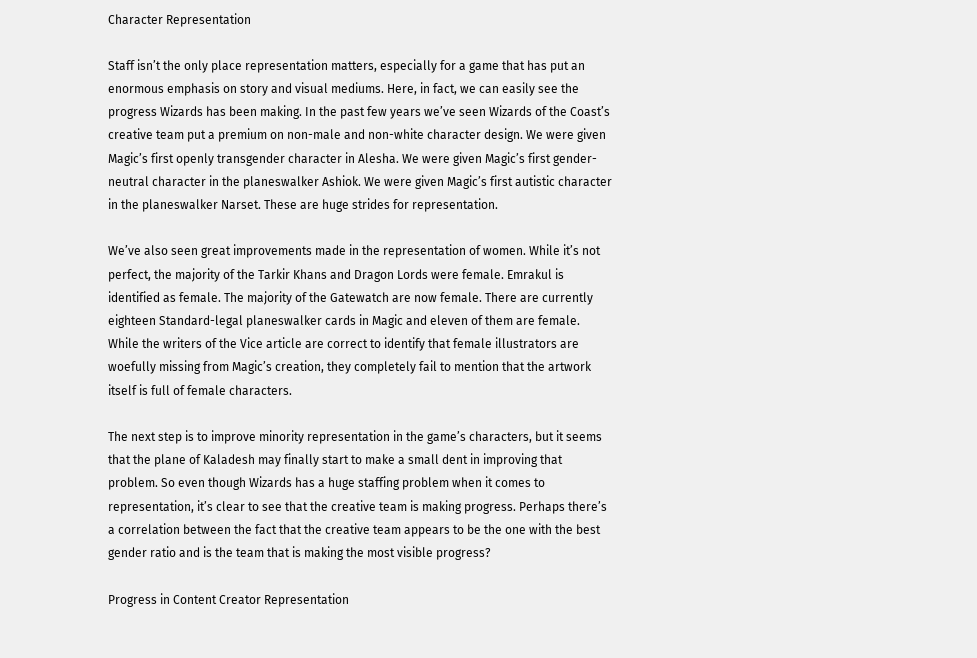Character Representation

Staff isn’t the only place representation matters, especially for a game that has put an enormous emphasis on story and visual mediums. Here, in fact, we can easily see the progress Wizards has been making. In the past few years we’ve seen Wizards of the Coast’s creative team put a premium on non-male and non-white character design. We were given Magic’s first openly transgender character in Alesha. We were given Magic’s first gender-neutral character in the planeswalker Ashiok. We were given Magic’s first autistic character in the planeswalker Narset. These are huge strides for representation.

We’ve also seen great improvements made in the representation of women. While it’s not perfect, the majority of the Tarkir Khans and Dragon Lords were female. Emrakul is identified as female. The majority of the Gatewatch are now female. There are currently eighteen Standard-legal planeswalker cards in Magic and eleven of them are female. While the writers of the Vice article are correct to identify that female illustrators are woefully missing from Magic’s creation, they completely fail to mention that the artwork itself is full of female characters.

The next step is to improve minority representation in the game’s characters, but it seems that the plane of Kaladesh may finally start to make a small dent in improving that problem. So even though Wizards has a huge staffing problem when it comes to representation, it’s clear to see that the creative team is making progress. Perhaps there’s a correlation between the fact that the creative team appears to be the one with the best gender ratio and is the team that is making the most visible progress?

Progress in Content Creator Representation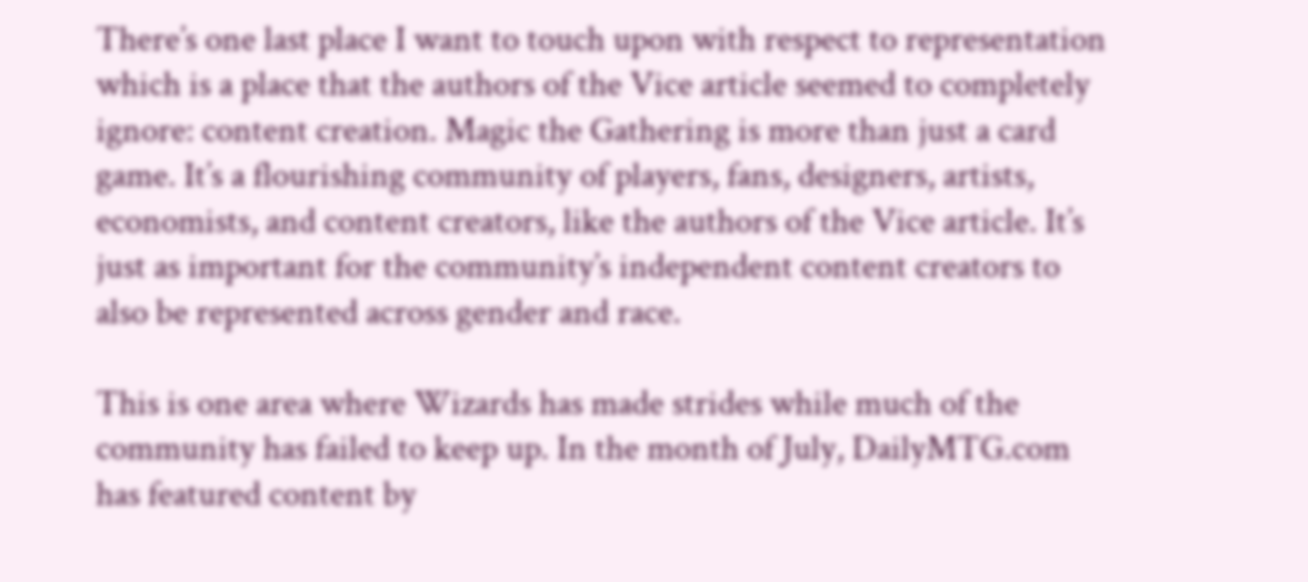There’s one last place I want to touch upon with respect to representation which is a place that the authors of the Vice article seemed to completely ignore: content creation. Magic the Gathering is more than just a card game. It’s a flourishing community of players, fans, designers, artists, economists, and content creators, like the authors of the Vice article. It’s just as important for the community’s independent content creators to also be represented across gender and race.

This is one area where Wizards has made strides while much of the community has failed to keep up. In the month of July, DailyMTG.com has featured content by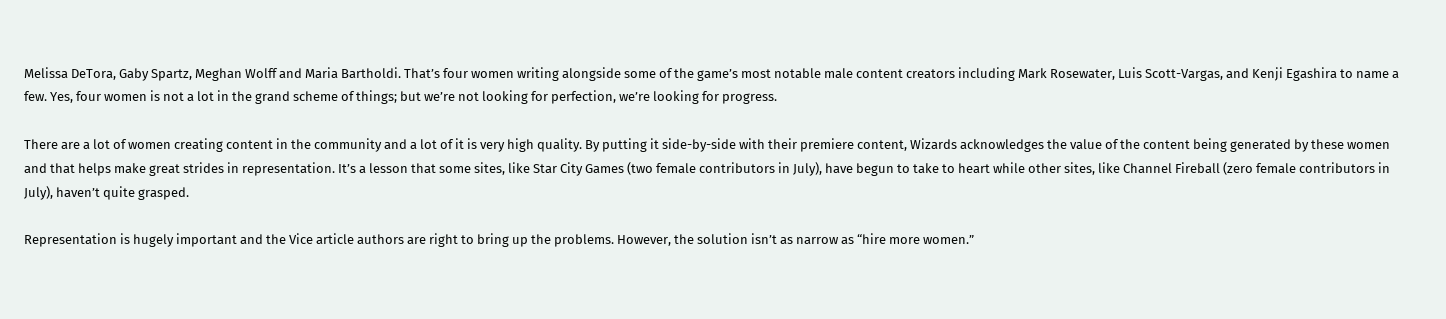Melissa DeTora, Gaby Spartz, Meghan Wolff and Maria Bartholdi. That’s four women writing alongside some of the game’s most notable male content creators including Mark Rosewater, Luis Scott-Vargas, and Kenji Egashira to name a few. Yes, four women is not a lot in the grand scheme of things; but we’re not looking for perfection, we’re looking for progress.

There are a lot of women creating content in the community and a lot of it is very high quality. By putting it side-by-side with their premiere content, Wizards acknowledges the value of the content being generated by these women and that helps make great strides in representation. It’s a lesson that some sites, like Star City Games (two female contributors in July), have begun to take to heart while other sites, like Channel Fireball (zero female contributors in July), haven’t quite grasped.

Representation is hugely important and the Vice article authors are right to bring up the problems. However, the solution isn’t as narrow as “hire more women.”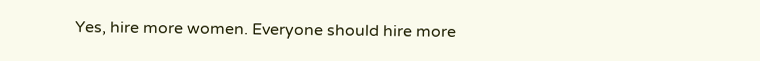Yes, hire more women. Everyone should hire more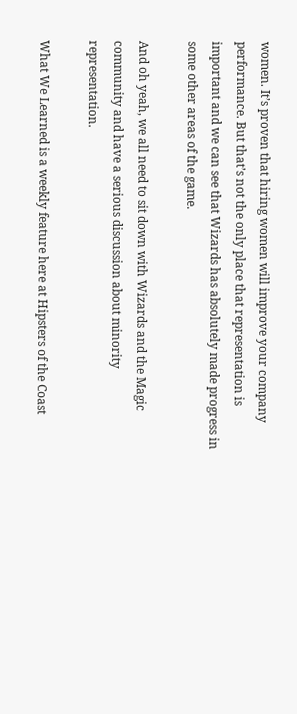women. It’s proven that hiring women will improve your company performance. But that’s not the only place that representation is important and we can see that Wizards has absolutely made progress in some other areas of the game.

And oh yeah, we all need to sit down with Wizards and the Magic community and have a serious discussion about minority representation.

What We Learned is a weekly feature here at Hipsters of the Coast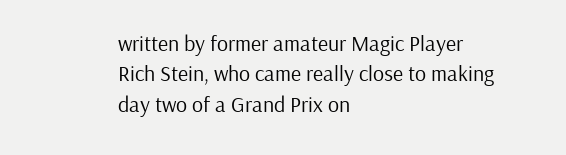written by former amateur Magic Player Rich Stein, who came really close to making day two of a Grand Prix on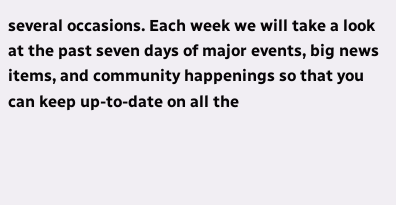several occasions. Each week we will take a look at the past seven days of major events, big news items, and community happenings so that you can keep up-to-date on all the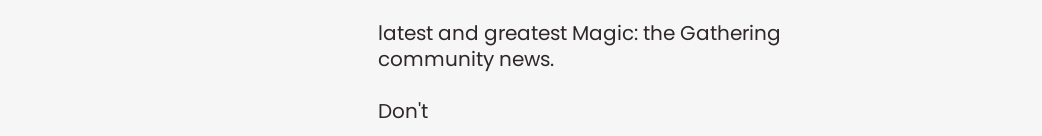latest and greatest Magic: the Gathering community news.

Don't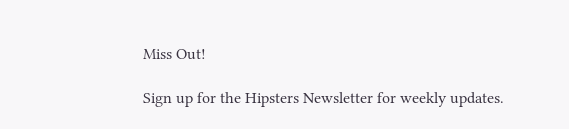Miss Out!

Sign up for the Hipsters Newsletter for weekly updates.